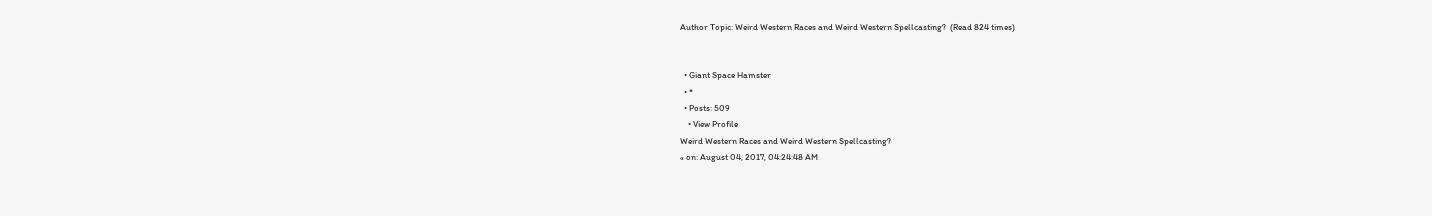Author Topic: Weird Western Races and Weird Western Spellcasting?  (Read 824 times)


  • Giant Space Hamster
  • *
  • Posts: 509
    • View Profile
Weird Western Races and Weird Western Spellcasting?
« on: August 04, 2017, 04:24:48 AM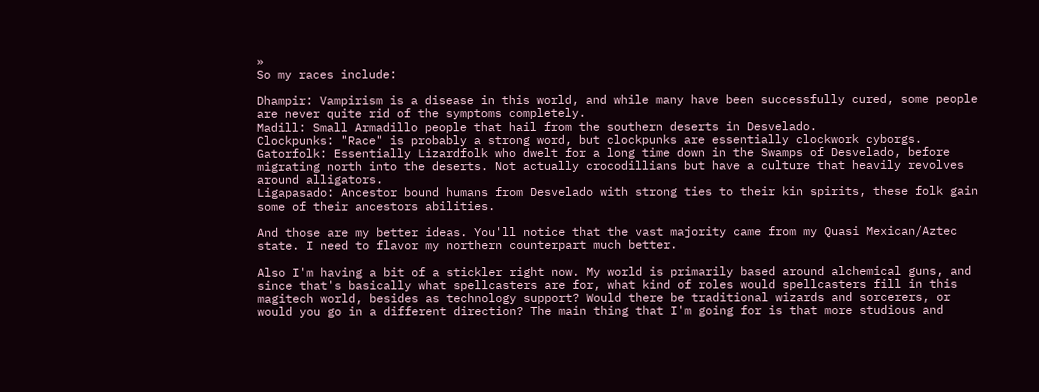»
So my races include:

Dhampir: Vampirism is a disease in this world, and while many have been successfully cured, some people are never quite rid of the symptoms completely.
Madill: Small Armadillo people that hail from the southern deserts in Desvelado.
Clockpunks: "Race" is probably a strong word, but clockpunks are essentially clockwork cyborgs.
Gatorfolk: Essentially Lizardfolk who dwelt for a long time down in the Swamps of Desvelado, before migrating north into the deserts. Not actually crocodillians but have a culture that heavily revolves around alligators.
Ligapasado: Ancestor bound humans from Desvelado with strong ties to their kin spirits, these folk gain some of their ancestors abilities.

And those are my better ideas. You'll notice that the vast majority came from my Quasi Mexican/Aztec state. I need to flavor my northern counterpart much better.

Also I'm having a bit of a stickler right now. My world is primarily based around alchemical guns, and since that's basically what spellcasters are for, what kind of roles would spellcasters fill in this magitech world, besides as technology support? Would there be traditional wizards and sorcerers, or would you go in a different direction? The main thing that I'm going for is that more studious and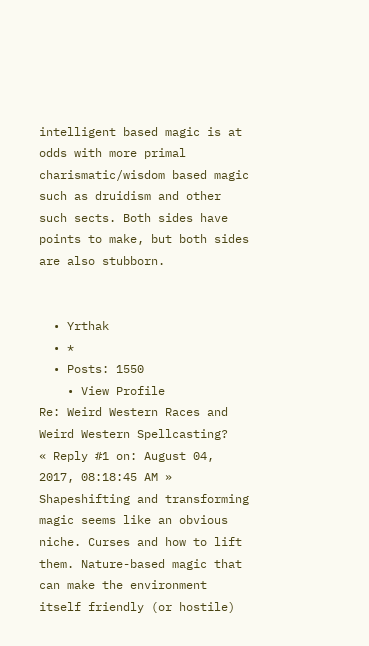intelligent based magic is at odds with more primal charismatic/wisdom based magic such as druidism and other such sects. Both sides have points to make, but both sides are also stubborn.


  • Yrthak
  • *
  • Posts: 1550
    • View Profile
Re: Weird Western Races and Weird Western Spellcasting?
« Reply #1 on: August 04, 2017, 08:18:45 AM »
Shapeshifting and transforming magic seems like an obvious niche. Curses and how to lift them. Nature-based magic that can make the environment itself friendly (or hostile)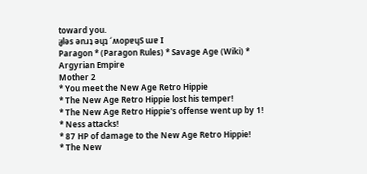toward you.
¡ɟlǝs ǝnɹʇ ǝɥʇ ´ʍopɐɥS ɯɐ I
Paragon * (Paragon Rules) * Savage Age (Wiki) * Argyrian Empire
Mother 2
* You meet the New Age Retro Hippie
* The New Age Retro Hippie lost his temper!
* The New Age Retro Hippie's offense went up by 1!
* Ness attacks!
* 87 HP of damage to the New Age Retro Hippie!
* The New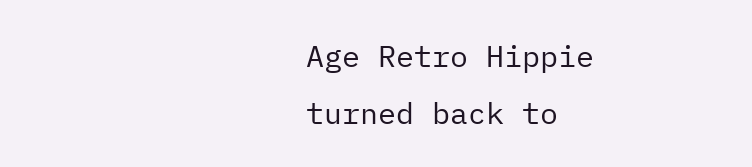Age Retro Hippie turned back to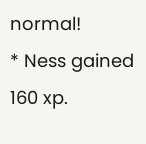normal!
* Ness gained 160 xp.